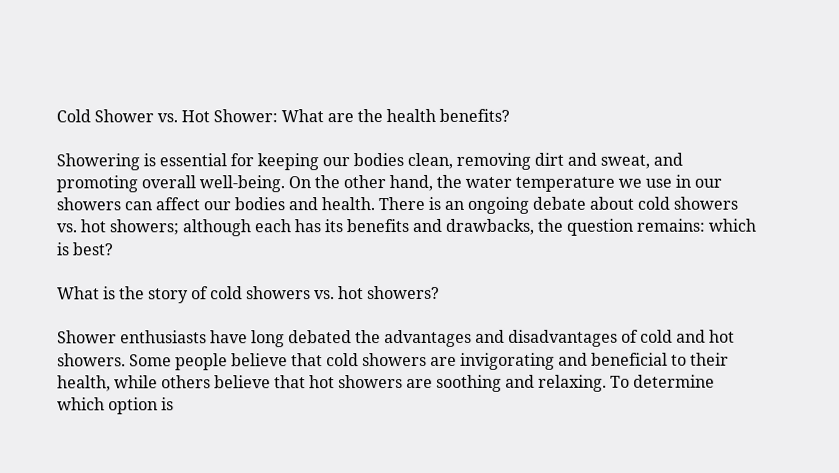Cold Shower vs. Hot Shower: What are the health benefits?

Showering is essential for keeping our bodies clean, removing dirt and sweat, and promoting overall well-being. On the other hand, the water temperature we use in our showers can affect our bodies and health. There is an ongoing debate about cold showers vs. hot showers; although each has its benefits and drawbacks, the question remains: which is best?

What is the story of cold showers vs. hot showers?

Shower enthusiasts have long debated the advantages and disadvantages of cold and hot showers. Some people believe that cold showers are invigorating and beneficial to their health, while others believe that hot showers are soothing and relaxing. To determine which option is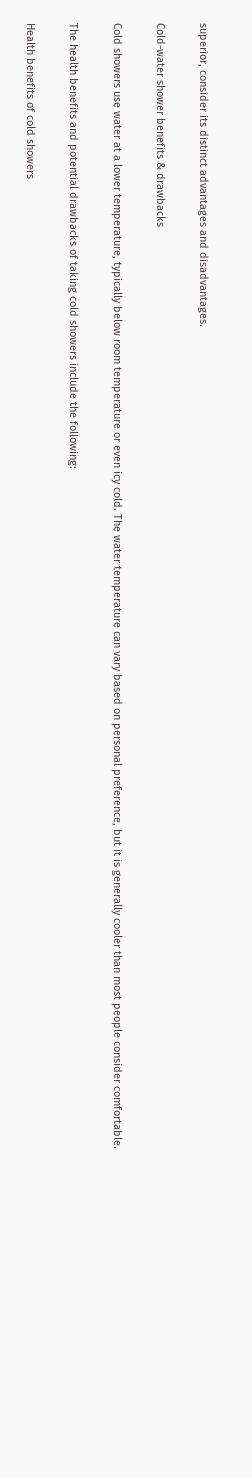superior, consider its distinct advantages and disadvantages.

Cold-water shower benefits & drawbacks

Cold showers use water at a lower temperature, typically below room temperature or even icy cold. The water temperature can vary based on personal preference, but it is generally cooler than most people consider comfortable.

The health benefits and potential drawbacks of taking cold showers include the following:

Health benefits of cold showers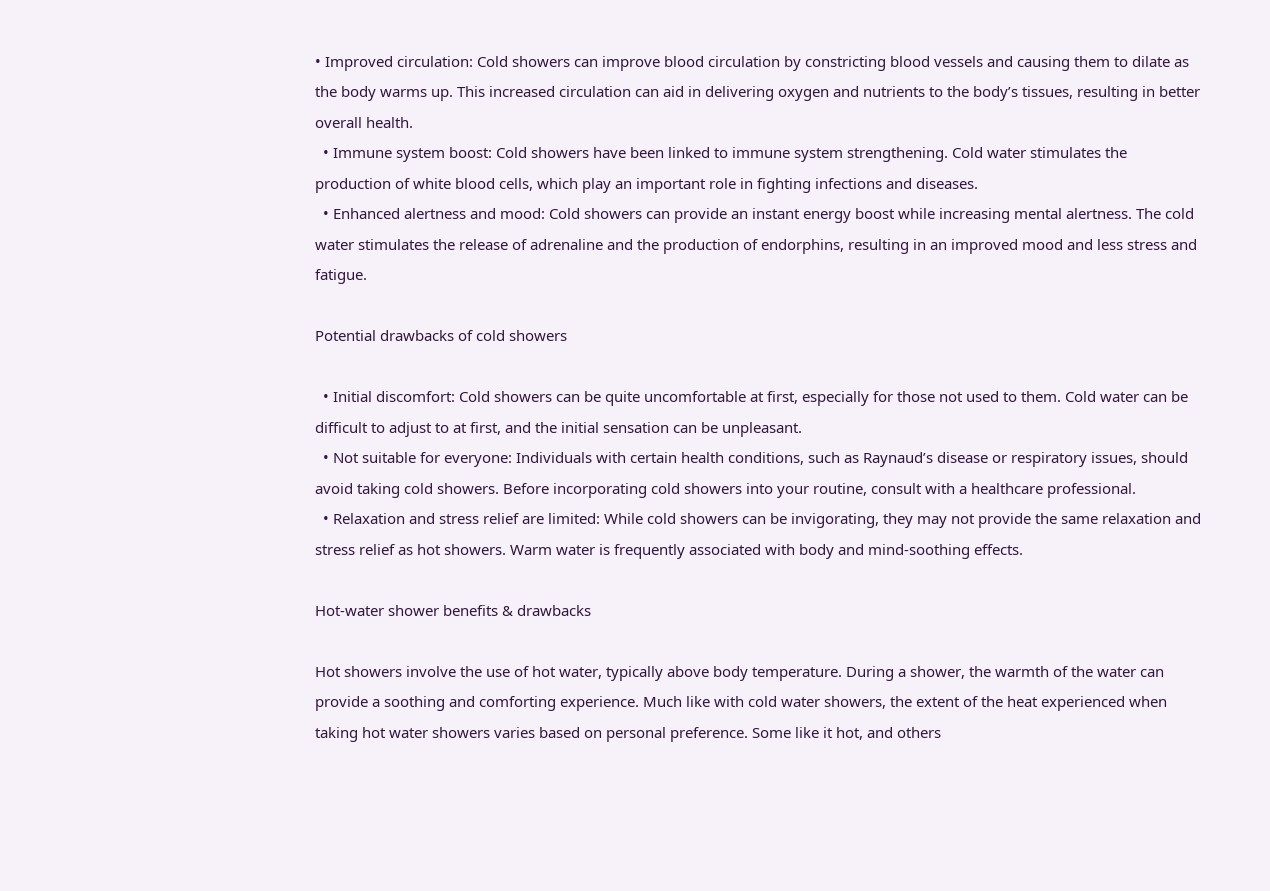• Improved circulation: Cold showers can improve blood circulation by constricting blood vessels and causing them to dilate as the body warms up. This increased circulation can aid in delivering oxygen and nutrients to the body’s tissues, resulting in better overall health.
  • Immune system boost: Cold showers have been linked to immune system strengthening. Cold water stimulates the production of white blood cells, which play an important role in fighting infections and diseases.
  • Enhanced alertness and mood: Cold showers can provide an instant energy boost while increasing mental alertness. The cold water stimulates the release of adrenaline and the production of endorphins, resulting in an improved mood and less stress and fatigue.

Potential drawbacks of cold showers

  • Initial discomfort: Cold showers can be quite uncomfortable at first, especially for those not used to them. Cold water can be difficult to adjust to at first, and the initial sensation can be unpleasant.
  • Not suitable for everyone: Individuals with certain health conditions, such as Raynaud’s disease or respiratory issues, should avoid taking cold showers. Before incorporating cold showers into your routine, consult with a healthcare professional.
  • Relaxation and stress relief are limited: While cold showers can be invigorating, they may not provide the same relaxation and stress relief as hot showers. Warm water is frequently associated with body and mind-soothing effects.

Hot-water shower benefits & drawbacks

Hot showers involve the use of hot water, typically above body temperature. During a shower, the warmth of the water can provide a soothing and comforting experience. Much like with cold water showers, the extent of the heat experienced when taking hot water showers varies based on personal preference. Some like it hot, and others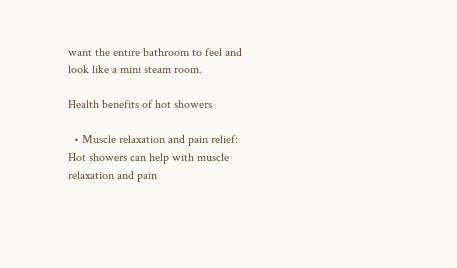want the entire bathroom to feel and look like a mini steam room.

Health benefits of hot showers

  • Muscle relaxation and pain relief: Hot showers can help with muscle relaxation and pain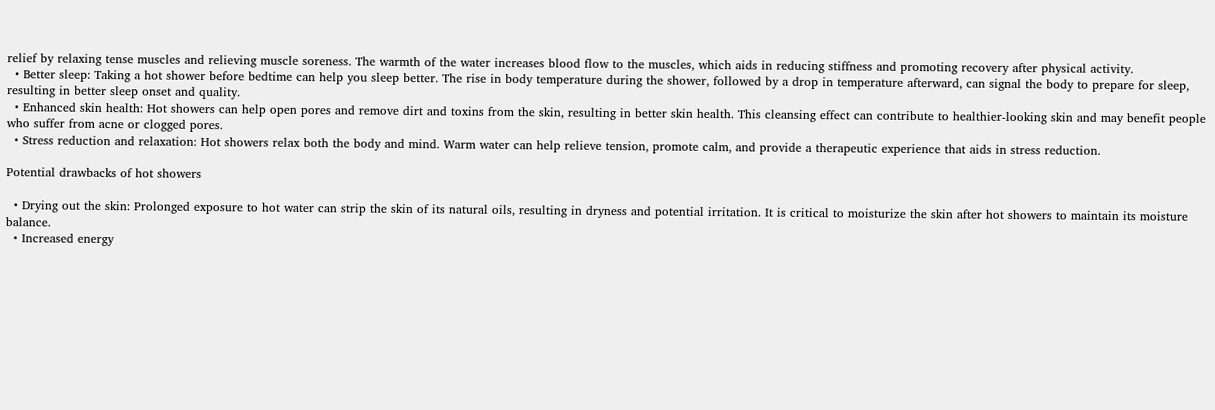relief by relaxing tense muscles and relieving muscle soreness. The warmth of the water increases blood flow to the muscles, which aids in reducing stiffness and promoting recovery after physical activity.
  • Better sleep: Taking a hot shower before bedtime can help you sleep better. The rise in body temperature during the shower, followed by a drop in temperature afterward, can signal the body to prepare for sleep, resulting in better sleep onset and quality.
  • Enhanced skin health: Hot showers can help open pores and remove dirt and toxins from the skin, resulting in better skin health. This cleansing effect can contribute to healthier-looking skin and may benefit people who suffer from acne or clogged pores.
  • Stress reduction and relaxation: Hot showers relax both the body and mind. Warm water can help relieve tension, promote calm, and provide a therapeutic experience that aids in stress reduction.

Potential drawbacks of hot showers

  • Drying out the skin: Prolonged exposure to hot water can strip the skin of its natural oils, resulting in dryness and potential irritation. It is critical to moisturize the skin after hot showers to maintain its moisture balance.
  • Increased energy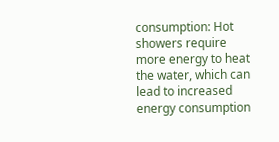consumption: Hot showers require more energy to heat the water, which can lead to increased energy consumption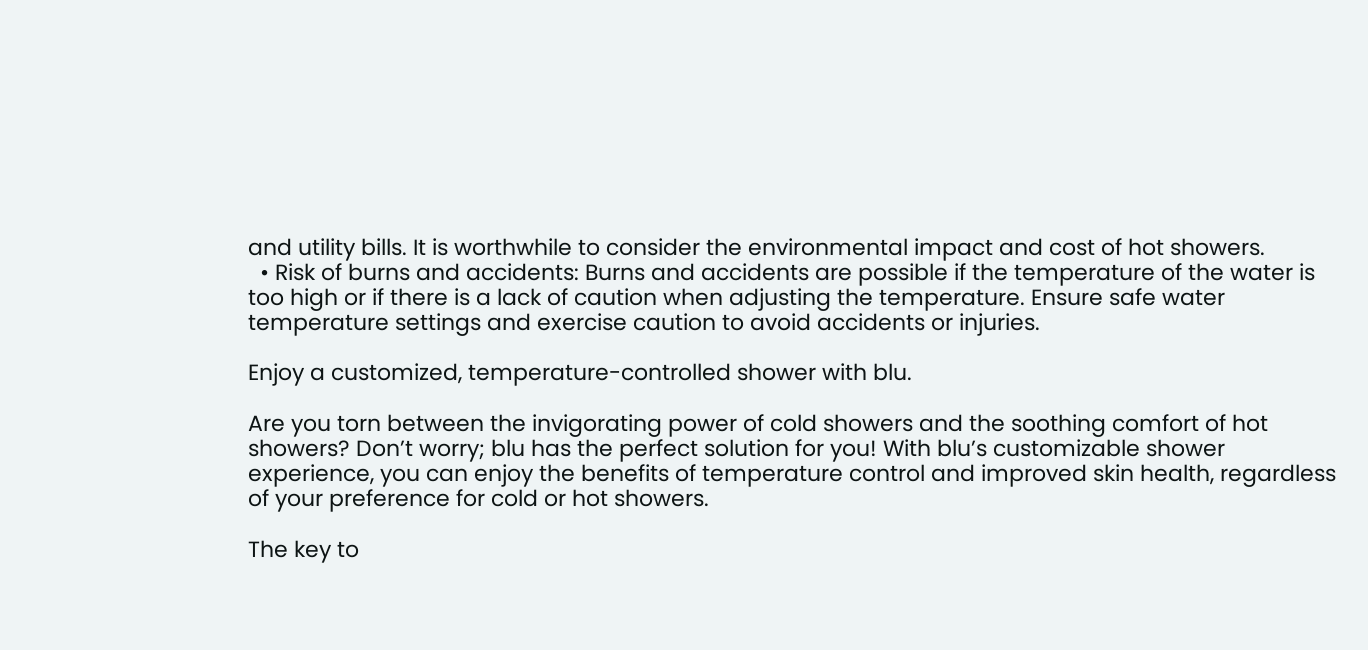and utility bills. It is worthwhile to consider the environmental impact and cost of hot showers.
  • Risk of burns and accidents: Burns and accidents are possible if the temperature of the water is too high or if there is a lack of caution when adjusting the temperature. Ensure safe water temperature settings and exercise caution to avoid accidents or injuries.

Enjoy a customized, temperature-controlled shower with blu.

Are you torn between the invigorating power of cold showers and the soothing comfort of hot showers? Don’t worry; blu has the perfect solution for you! With blu’s customizable shower experience, you can enjoy the benefits of temperature control and improved skin health, regardless of your preference for cold or hot showers.

The key to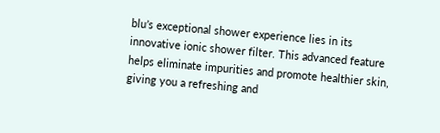blu’s exceptional shower experience lies in its innovative ionic shower filter. This advanced feature helps eliminate impurities and promote healthier skin, giving you a refreshing and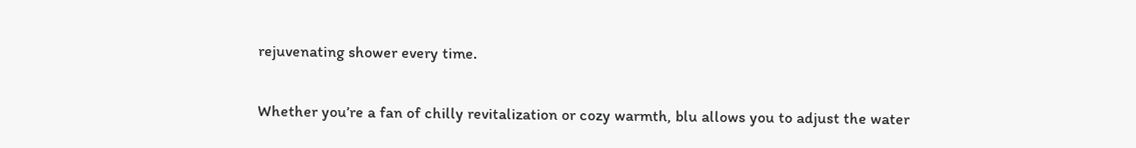rejuvenating shower every time.

Whether you’re a fan of chilly revitalization or cozy warmth, blu allows you to adjust the water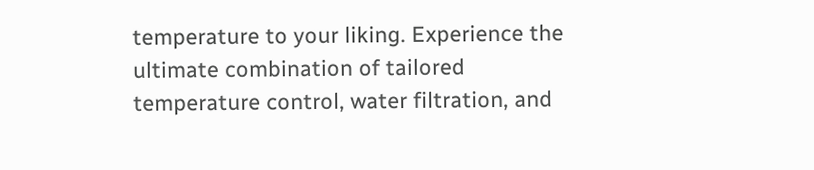temperature to your liking. Experience the ultimate combination of tailored temperature control, water filtration, and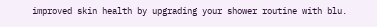improved skin health by upgrading your shower routine with blu.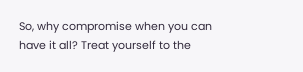So, why compromise when you can have it all? Treat yourself to the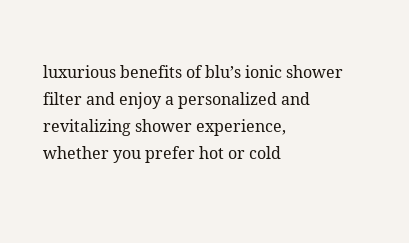luxurious benefits of blu’s ionic shower filter and enjoy a personalized and revitalizing shower experience, whether you prefer hot or cold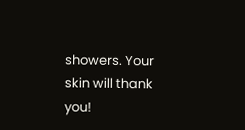showers. Your skin will thank you!